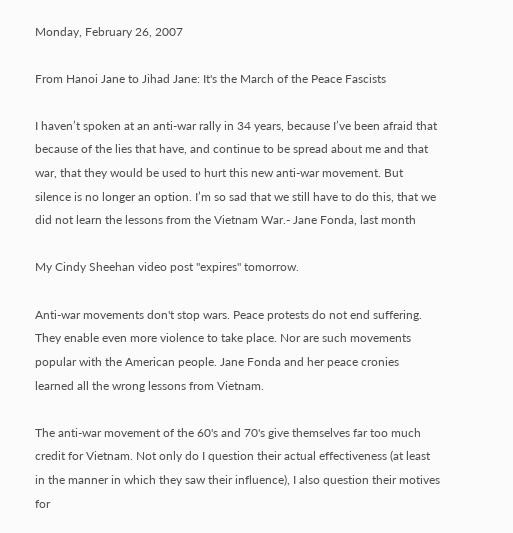Monday, February 26, 2007

From Hanoi Jane to Jihad Jane: It's the March of the Peace Fascists

I haven’t spoken at an anti-war rally in 34 years, because I’ve been afraid that because of the lies that have, and continue to be spread about me and that war, that they would be used to hurt this new anti-war movement. But silence is no longer an option. I’m so sad that we still have to do this, that we did not learn the lessons from the Vietnam War.- Jane Fonda, last month

My Cindy Sheehan video post "expires" tomorrow.

Anti-war movements don't stop wars. Peace protests do not end suffering. They enable even more violence to take place. Nor are such movements popular with the American people. Jane Fonda and her peace cronies learned all the wrong lessons from Vietnam.

The anti-war movement of the 60's and 70's give themselves far too much credit for Vietnam. Not only do I question their actual effectiveness (at least in the manner in which they saw their influence), I also question their motives for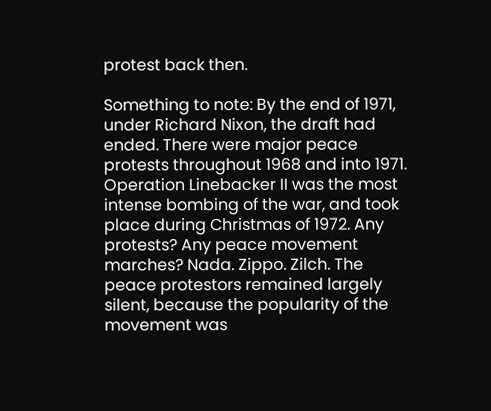protest back then.

Something to note: By the end of 1971, under Richard Nixon, the draft had ended. There were major peace protests throughout 1968 and into 1971. Operation Linebacker II was the most intense bombing of the war, and took place during Christmas of 1972. Any protests? Any peace movement marches? Nada. Zippo. Zilch. The peace protestors remained largely silent, because the popularity of the movement was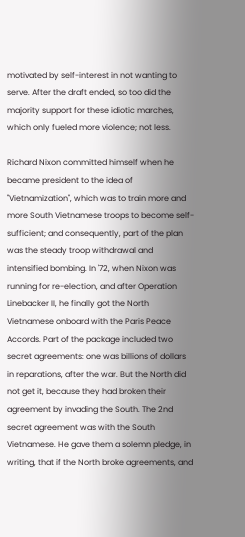motivated by self-interest in not wanting to serve. After the draft ended, so too did the majority support for these idiotic marches, which only fueled more violence; not less.

Richard Nixon committed himself when he became president to the idea of "Vietnamization", which was to train more and more South Vietnamese troops to become self-sufficient; and consequently, part of the plan was the steady troop withdrawal and intensified bombing. In '72, when Nixon was running for re-election, and after Operation Linebacker II, he finally got the North Vietnamese onboard with the Paris Peace Accords. Part of the package included two secret agreements: one was billions of dollars in reparations, after the war. But the North did not get it, because they had broken their agreement by invading the South. The 2nd secret agreement was with the South Vietnamese. He gave them a solemn pledge, in writing, that if the North broke agreements, and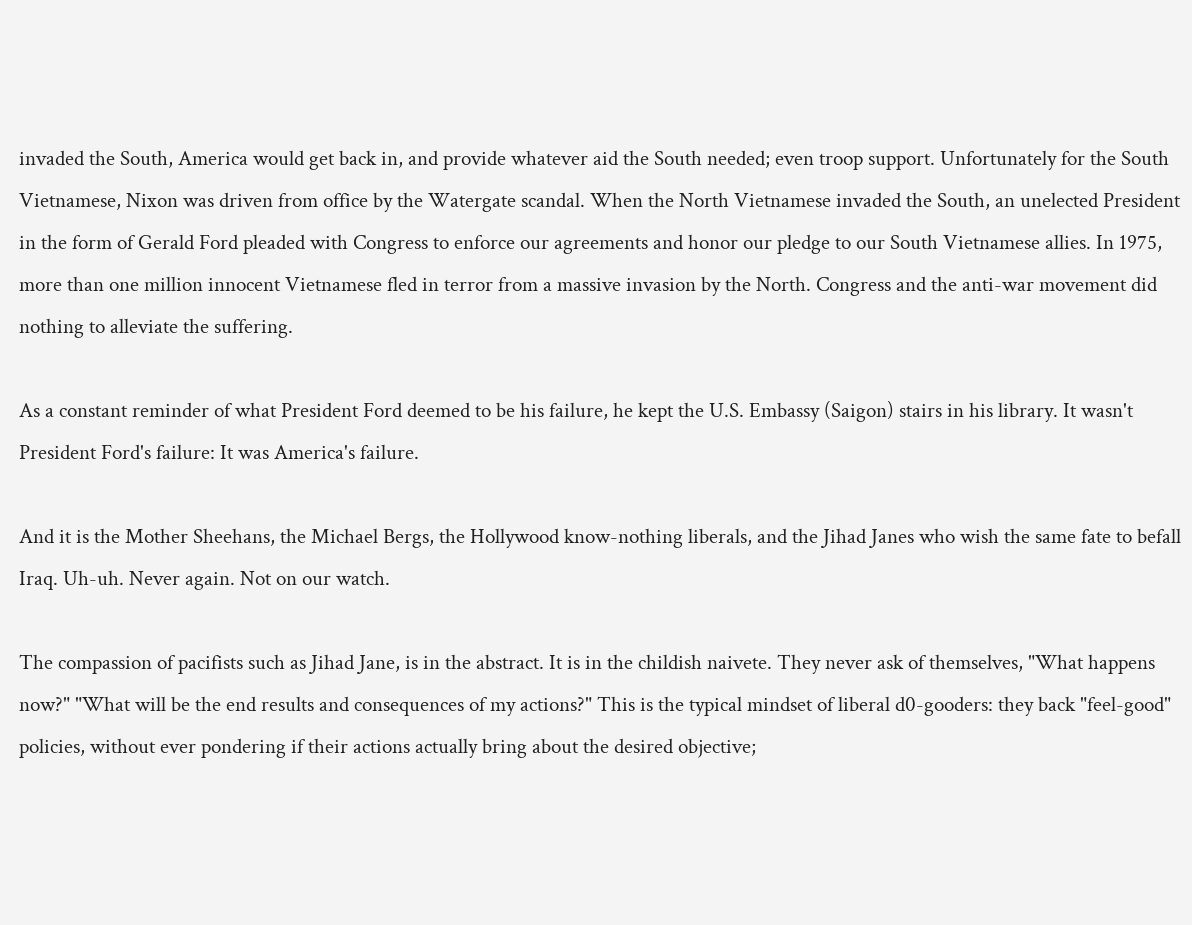invaded the South, America would get back in, and provide whatever aid the South needed; even troop support. Unfortunately for the South Vietnamese, Nixon was driven from office by the Watergate scandal. When the North Vietnamese invaded the South, an unelected President in the form of Gerald Ford pleaded with Congress to enforce our agreements and honor our pledge to our South Vietnamese allies. In 1975, more than one million innocent Vietnamese fled in terror from a massive invasion by the North. Congress and the anti-war movement did nothing to alleviate the suffering.

As a constant reminder of what President Ford deemed to be his failure, he kept the U.S. Embassy (Saigon) stairs in his library. It wasn't President Ford's failure: It was America's failure.

And it is the Mother Sheehans, the Michael Bergs, the Hollywood know-nothing liberals, and the Jihad Janes who wish the same fate to befall Iraq. Uh-uh. Never again. Not on our watch.

The compassion of pacifists such as Jihad Jane, is in the abstract. It is in the childish naivete. They never ask of themselves, "What happens now?" "What will be the end results and consequences of my actions?" This is the typical mindset of liberal d0-gooders: they back "feel-good" policies, without ever pondering if their actions actually bring about the desired objective;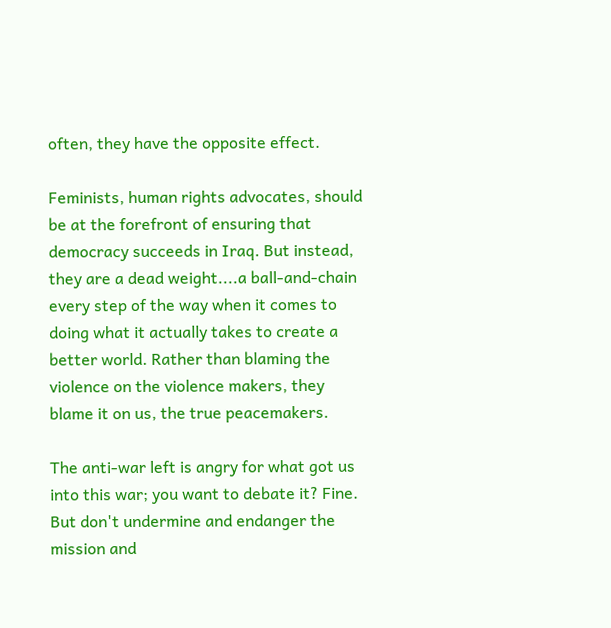often, they have the opposite effect.

Feminists, human rights advocates, should be at the forefront of ensuring that democracy succeeds in Iraq. But instead, they are a dead weight....a ball-and-chain every step of the way when it comes to doing what it actually takes to create a better world. Rather than blaming the violence on the violence makers, they blame it on us, the true peacemakers.

The anti-war left is angry for what got us into this war; you want to debate it? Fine. But don't undermine and endanger the mission and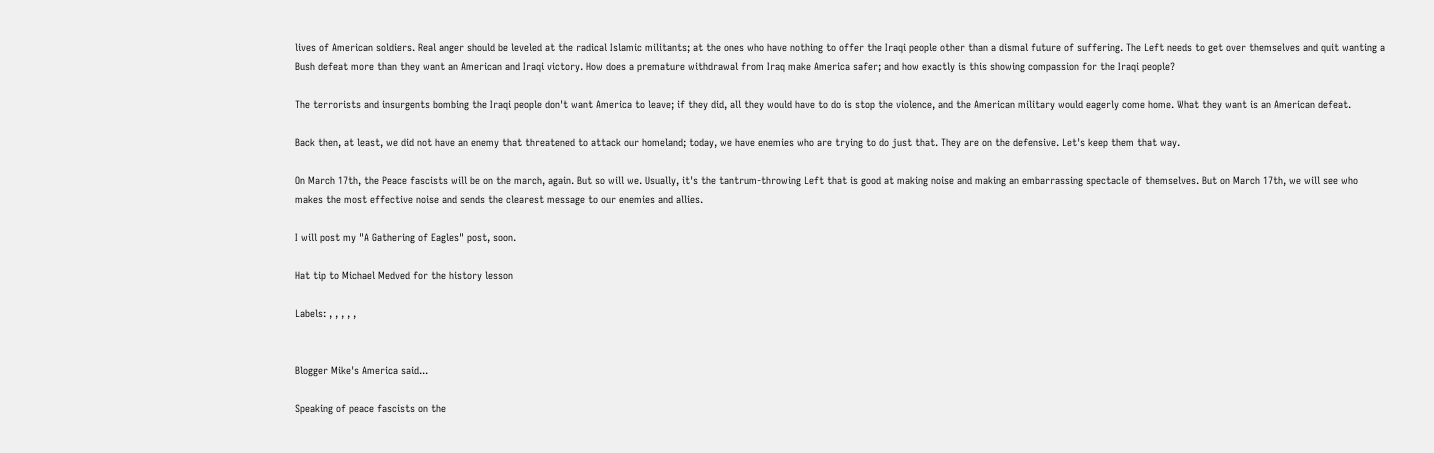lives of American soldiers. Real anger should be leveled at the radical Islamic militants; at the ones who have nothing to offer the Iraqi people other than a dismal future of suffering. The Left needs to get over themselves and quit wanting a Bush defeat more than they want an American and Iraqi victory. How does a premature withdrawal from Iraq make America safer; and how exactly is this showing compassion for the Iraqi people?

The terrorists and insurgents bombing the Iraqi people don't want America to leave; if they did, all they would have to do is stop the violence, and the American military would eagerly come home. What they want is an American defeat.

Back then, at least, we did not have an enemy that threatened to attack our homeland; today, we have enemies who are trying to do just that. They are on the defensive. Let's keep them that way.

On March 17th, the Peace fascists will be on the march, again. But so will we. Usually, it's the tantrum-throwing Left that is good at making noise and making an embarrassing spectacle of themselves. But on March 17th, we will see who makes the most effective noise and sends the clearest message to our enemies and allies.

I will post my "A Gathering of Eagles" post, soon.

Hat tip to Michael Medved for the history lesson

Labels: , , , , ,


Blogger Mike's America said...

Speaking of peace fascists on the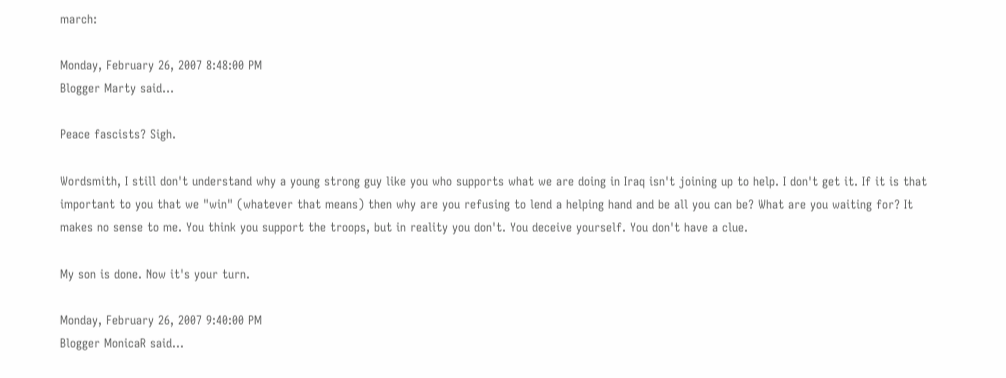march:

Monday, February 26, 2007 8:48:00 PM
Blogger Marty said...

Peace fascists? Sigh.

Wordsmith, I still don't understand why a young strong guy like you who supports what we are doing in Iraq isn't joining up to help. I don't get it. If it is that important to you that we "win" (whatever that means) then why are you refusing to lend a helping hand and be all you can be? What are you waiting for? It makes no sense to me. You think you support the troops, but in reality you don't. You deceive yourself. You don't have a clue.

My son is done. Now it's your turn.

Monday, February 26, 2007 9:40:00 PM
Blogger MonicaR said...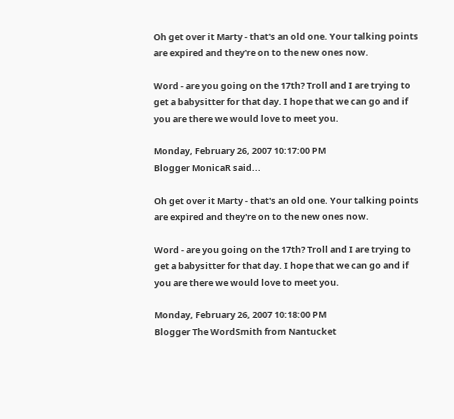Oh get over it Marty - that's an old one. Your talking points are expired and they're on to the new ones now.

Word - are you going on the 17th? Troll and I are trying to get a babysitter for that day. I hope that we can go and if you are there we would love to meet you.

Monday, February 26, 2007 10:17:00 PM
Blogger MonicaR said...

Oh get over it Marty - that's an old one. Your talking points are expired and they're on to the new ones now.

Word - are you going on the 17th? Troll and I are trying to get a babysitter for that day. I hope that we can go and if you are there we would love to meet you.

Monday, February 26, 2007 10:18:00 PM
Blogger The WordSmith from Nantucket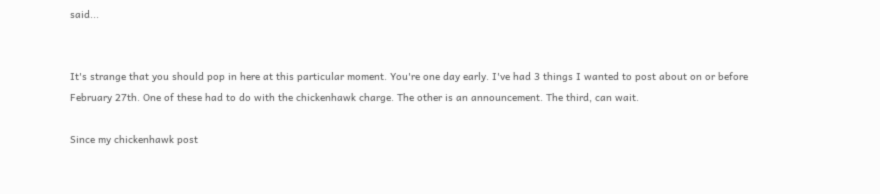said...


It's strange that you should pop in here at this particular moment. You're one day early. I've had 3 things I wanted to post about on or before February 27th. One of these had to do with the chickenhawk charge. The other is an announcement. The third, can wait.

Since my chickenhawk post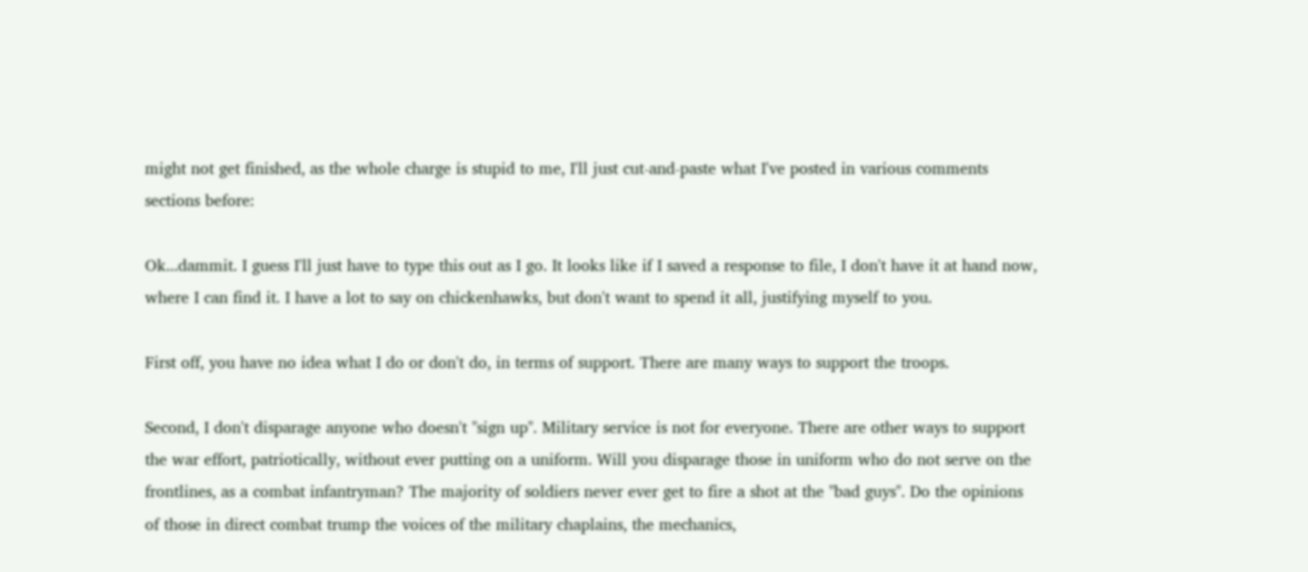might not get finished, as the whole charge is stupid to me, I'll just cut-and-paste what I've posted in various comments sections before:

Ok...dammit. I guess I'll just have to type this out as I go. It looks like if I saved a response to file, I don't have it at hand now, where I can find it. I have a lot to say on chickenhawks, but don't want to spend it all, justifying myself to you.

First off, you have no idea what I do or don't do, in terms of support. There are many ways to support the troops.

Second, I don't disparage anyone who doesn't "sign up". Military service is not for everyone. There are other ways to support the war effort, patriotically, without ever putting on a uniform. Will you disparage those in uniform who do not serve on the frontlines, as a combat infantryman? The majority of soldiers never ever get to fire a shot at the "bad guys". Do the opinions of those in direct combat trump the voices of the military chaplains, the mechanics,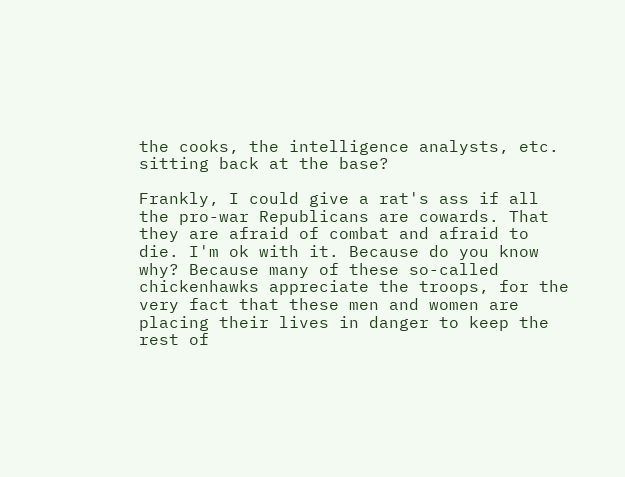the cooks, the intelligence analysts, etc. sitting back at the base?

Frankly, I could give a rat's ass if all the pro-war Republicans are cowards. That they are afraid of combat and afraid to die. I'm ok with it. Because do you know why? Because many of these so-called chickenhawks appreciate the troops, for the very fact that these men and women are placing their lives in danger to keep the rest of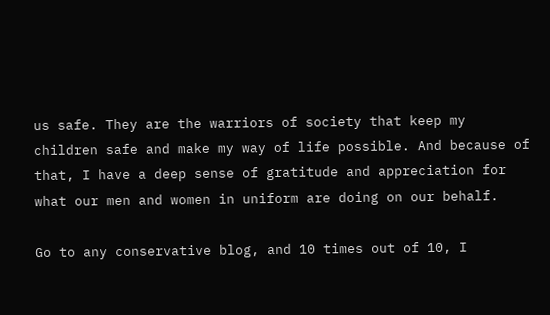us safe. They are the warriors of society that keep my children safe and make my way of life possible. And because of that, I have a deep sense of gratitude and appreciation for what our men and women in uniform are doing on our behalf.

Go to any conservative blog, and 10 times out of 10, I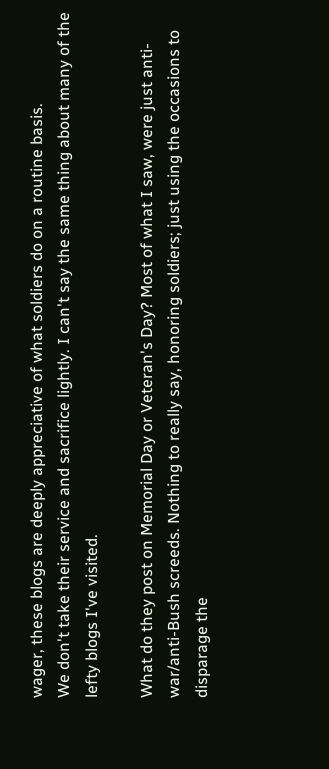wager, these blogs are deeply appreciative of what soldiers do on a routine basis.
We don't take their service and sacrifice lightly. I can't say the same thing about many of the lefty blogs I've visited.

What do they post on Memorial Day or Veteran's Day? Most of what I saw, were just anti-war/anti-Bush screeds. Nothing to really say, honoring soldiers; just using the occasions to disparage the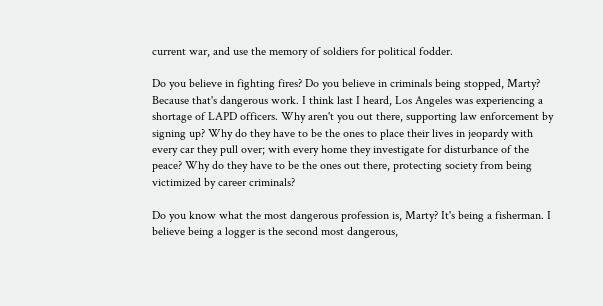current war, and use the memory of soldiers for political fodder.

Do you believe in fighting fires? Do you believe in criminals being stopped, Marty? Because that's dangerous work. I think last I heard, Los Angeles was experiencing a shortage of LAPD officers. Why aren't you out there, supporting law enforcement by signing up? Why do they have to be the ones to place their lives in jeopardy with every car they pull over; with every home they investigate for disturbance of the peace? Why do they have to be the ones out there, protecting society from being victimized by career criminals?

Do you know what the most dangerous profession is, Marty? It's being a fisherman. I believe being a logger is the second most dangerous,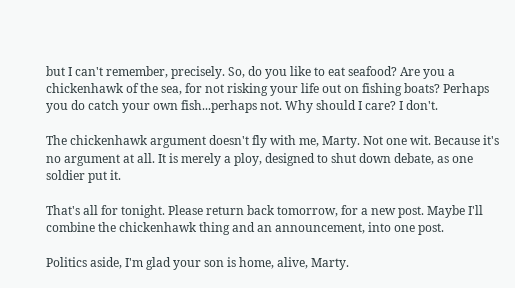but I can't remember, precisely. So, do you like to eat seafood? Are you a chickenhawk of the sea, for not risking your life out on fishing boats? Perhaps you do catch your own fish...perhaps not. Why should I care? I don't.

The chickenhawk argument doesn't fly with me, Marty. Not one wit. Because it's no argument at all. It is merely a ploy, designed to shut down debate, as one soldier put it.

That's all for tonight. Please return back tomorrow, for a new post. Maybe I'll combine the chickenhawk thing and an announcement, into one post.

Politics aside, I'm glad your son is home, alive, Marty.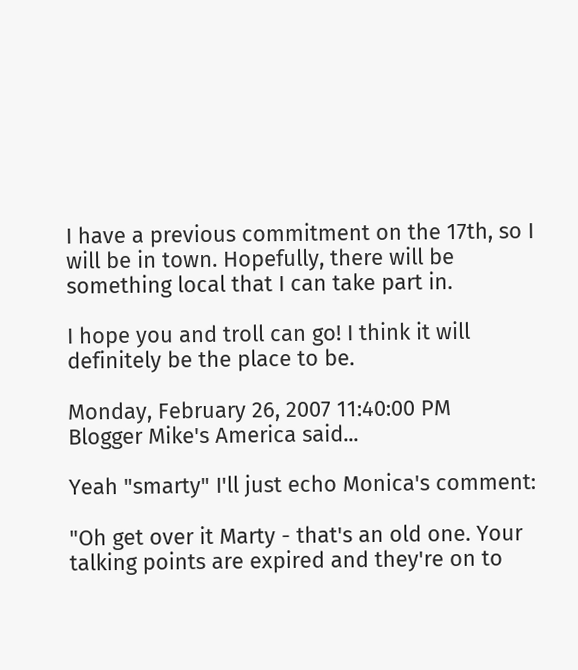I have a previous commitment on the 17th, so I will be in town. Hopefully, there will be something local that I can take part in.

I hope you and troll can go! I think it will definitely be the place to be.

Monday, February 26, 2007 11:40:00 PM
Blogger Mike's America said...

Yeah "smarty" I'll just echo Monica's comment:

"Oh get over it Marty - that's an old one. Your talking points are expired and they're on to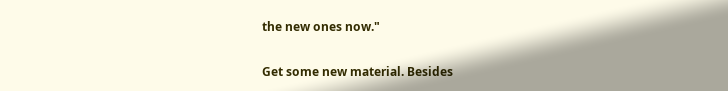the new ones now."

Get some new material. Besides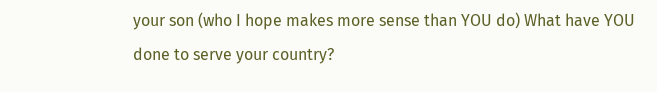your son (who I hope makes more sense than YOU do) What have YOU done to serve your country?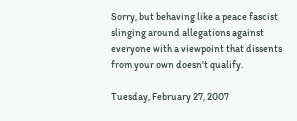Sorry, but behaving like a peace fascist slinging around allegations against everyone with a viewpoint that dissents from your own doesn't qualify.

Tuesday, February 27, 2007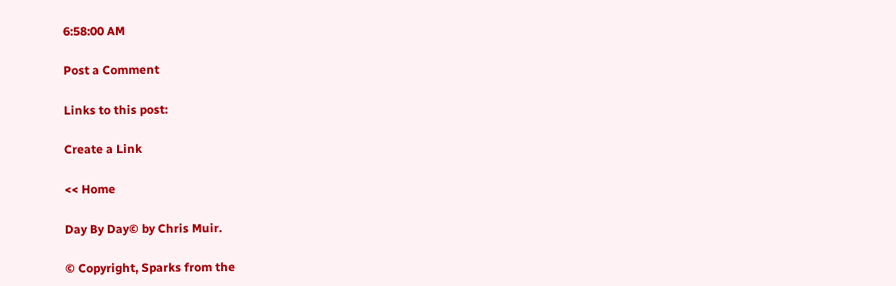6:58:00 AM

Post a Comment

Links to this post:

Create a Link

<< Home

Day By Day© by Chris Muir.

© Copyright, Sparks from the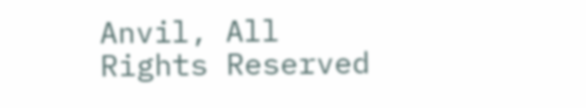Anvil, All Rights Reserved